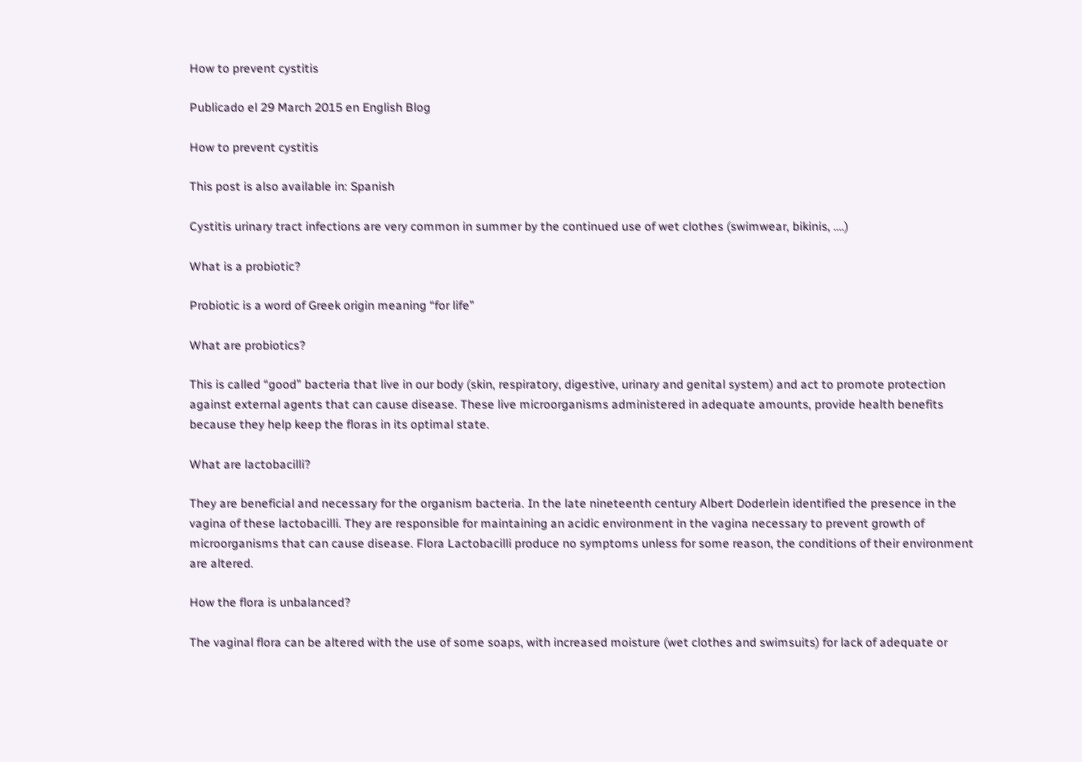How to prevent cystitis

Publicado el 29 March 2015 en English Blog

How to prevent cystitis

This post is also available in: Spanish

Cystitis urinary tract infections are very common in summer by the continued use of wet clothes (swimwear, bikinis, ….)

What is a probiotic?

Probiotic is a word of Greek origin meaning “for life”

What are probiotics?

This is called “good” bacteria that live in our body (skin, respiratory, digestive, urinary and genital system) and act to promote protection against external agents that can cause disease. These live microorganisms administered in adequate amounts, provide health benefits because they help keep the floras in its optimal state.

What are lactobacilli?

They are beneficial and necessary for the organism bacteria. In the late nineteenth century Albert Doderlein identified the presence in the vagina of these lactobacilli. They are responsible for maintaining an acidic environment in the vagina necessary to prevent growth of microorganisms that can cause disease. Flora Lactobacilli produce no symptoms unless for some reason, the conditions of their environment are altered.

How the flora is unbalanced?

The vaginal flora can be altered with the use of some soaps, with increased moisture (wet clothes and swimsuits) for lack of adequate or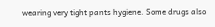wearing very tight pants hygiene. Some drugs also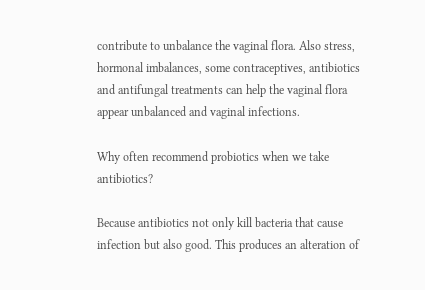contribute to unbalance the vaginal flora. Also stress, hormonal imbalances, some contraceptives, antibiotics and antifungal treatments can help the vaginal flora appear unbalanced and vaginal infections.

Why often recommend probiotics when we take antibiotics?

Because antibiotics not only kill bacteria that cause infection but also good. This produces an alteration of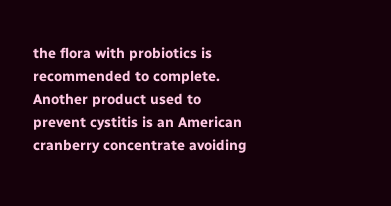the flora with probiotics is recommended to complete.
Another product used to prevent cystitis is an American cranberry concentrate avoiding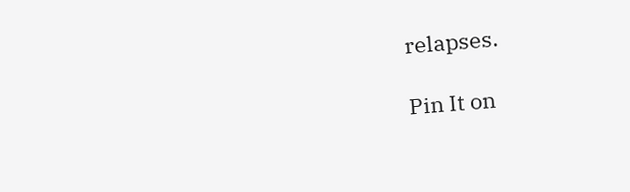relapses.

Pin It on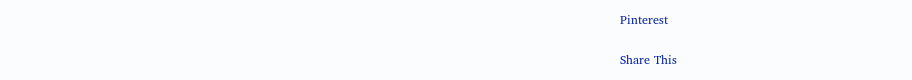Pinterest

Share This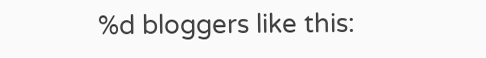%d bloggers like this: